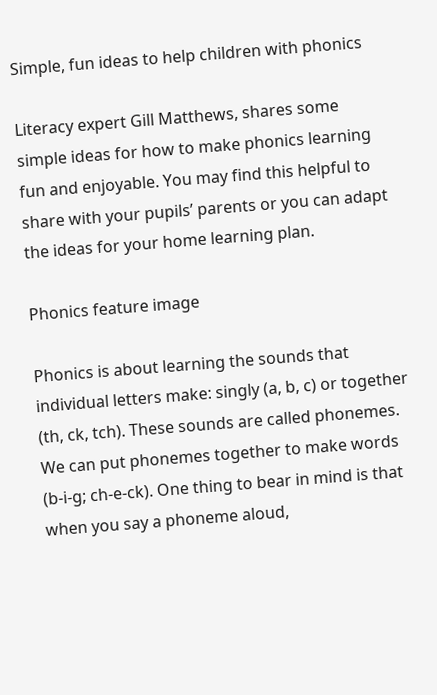Simple, fun ideas to help children with phonics

Literacy expert Gill Matthews, shares some simple ideas for how to make phonics learning fun and enjoyable. You may find this helpful to share with your pupils’ parents or you can adapt the ideas for your home learning plan.

Phonics feature image

Phonics is about learning the sounds that individual letters make: singly (a, b, c) or together (th, ck, tch). These sounds are called phonemes. We can put phonemes together to make words (b-i-g; ch-e-ck). One thing to bear in mind is that when you say a phoneme aloud,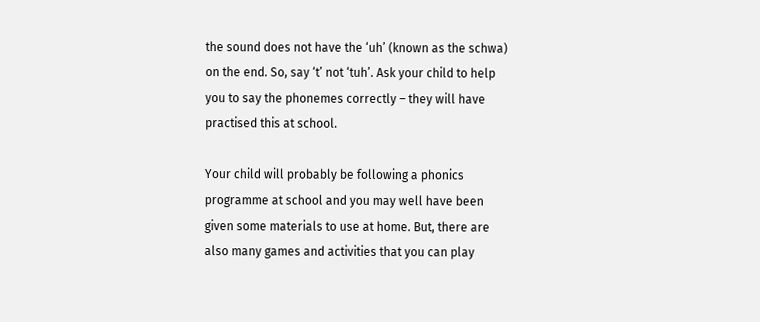the sound does not have the ‘uh’ (known as the schwa) on the end. So, say ‘t’ not ‘tuh’. Ask your child to help you to say the phonemes correctly – they will have practised this at school.

Your child will probably be following a phonics programme at school and you may well have been given some materials to use at home. But, there are also many games and activities that you can play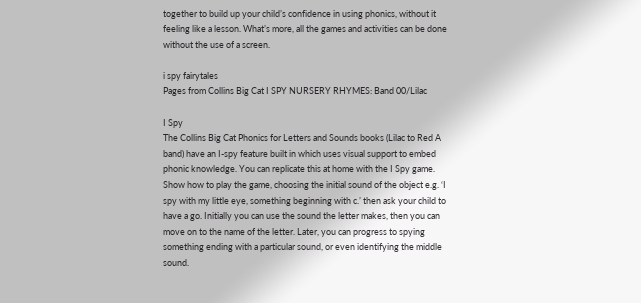together to build up your child’s confidence in using phonics, without it feeling like a lesson. What’s more, all the games and activities can be done without the use of a screen.

i spy fairytales
Pages from Collins Big Cat I SPY NURSERY RHYMES: Band 00/Lilac

I Spy
The Collins Big Cat Phonics for Letters and Sounds books (Lilac to Red A band) have an I-spy feature built in which uses visual support to embed phonic knowledge. You can replicate this at home with the I Spy game. Show how to play the game, choosing the initial sound of the object e.g. ‘I spy with my little eye, something beginning with c.’ then ask your child to have a go. Initially you can use the sound the letter makes, then you can move on to the name of the letter. Later, you can progress to spying something ending with a particular sound, or even identifying the middle sound.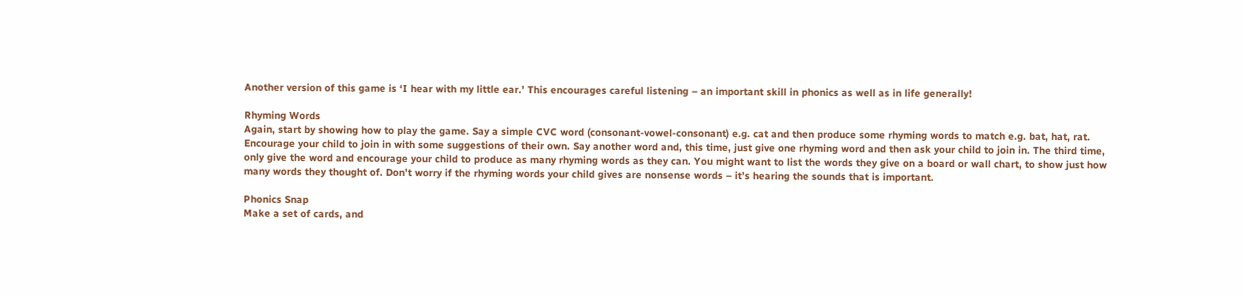Another version of this game is ‘I hear with my little ear.’ This encourages careful listening – an important skill in phonics as well as in life generally!

Rhyming Words
Again, start by showing how to play the game. Say a simple CVC word (consonant-vowel-consonant) e.g. cat and then produce some rhyming words to match e.g. bat, hat, rat. Encourage your child to join in with some suggestions of their own. Say another word and, this time, just give one rhyming word and then ask your child to join in. The third time, only give the word and encourage your child to produce as many rhyming words as they can. You might want to list the words they give on a board or wall chart, to show just how many words they thought of. Don’t worry if the rhyming words your child gives are nonsense words – it’s hearing the sounds that is important.

Phonics Snap
Make a set of cards, and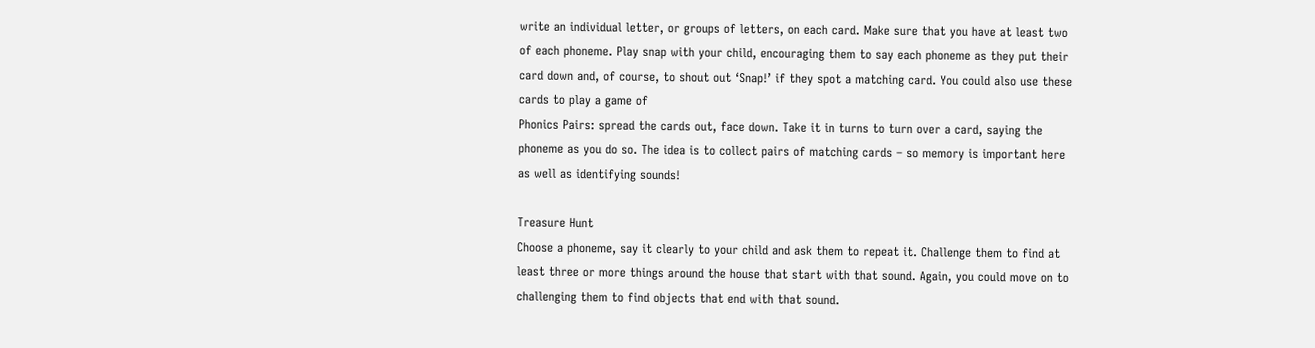write an individual letter, or groups of letters, on each card. Make sure that you have at least two of each phoneme. Play snap with your child, encouraging them to say each phoneme as they put their card down and, of course, to shout out ‘Snap!’ if they spot a matching card. You could also use these cards to play a game of
Phonics Pairs: spread the cards out, face down. Take it in turns to turn over a card, saying the phoneme as you do so. The idea is to collect pairs of matching cards – so memory is important here as well as identifying sounds!

Treasure Hunt
Choose a phoneme, say it clearly to your child and ask them to repeat it. Challenge them to find at least three or more things around the house that start with that sound. Again, you could move on to challenging them to find objects that end with that sound.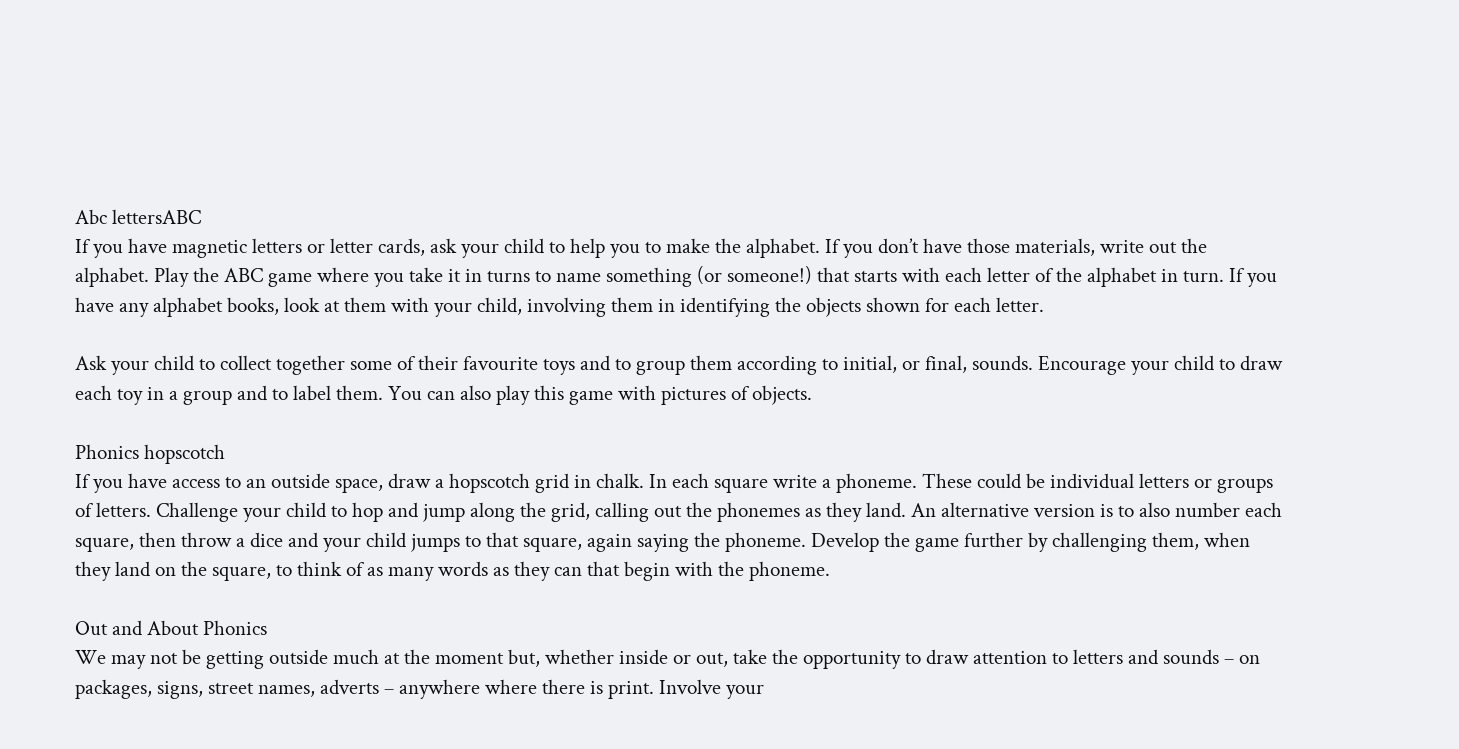Abc lettersABC
If you have magnetic letters or letter cards, ask your child to help you to make the alphabet. If you don’t have those materials, write out the alphabet. Play the ABC game where you take it in turns to name something (or someone!) that starts with each letter of the alphabet in turn. If you have any alphabet books, look at them with your child, involving them in identifying the objects shown for each letter.

Ask your child to collect together some of their favourite toys and to group them according to initial, or final, sounds. Encourage your child to draw each toy in a group and to label them. You can also play this game with pictures of objects.

Phonics hopscotch
If you have access to an outside space, draw a hopscotch grid in chalk. In each square write a phoneme. These could be individual letters or groups of letters. Challenge your child to hop and jump along the grid, calling out the phonemes as they land. An alternative version is to also number each square, then throw a dice and your child jumps to that square, again saying the phoneme. Develop the game further by challenging them, when they land on the square, to think of as many words as they can that begin with the phoneme.

Out and About Phonics
We may not be getting outside much at the moment but, whether inside or out, take the opportunity to draw attention to letters and sounds – on packages, signs, street names, adverts – anywhere where there is print. Involve your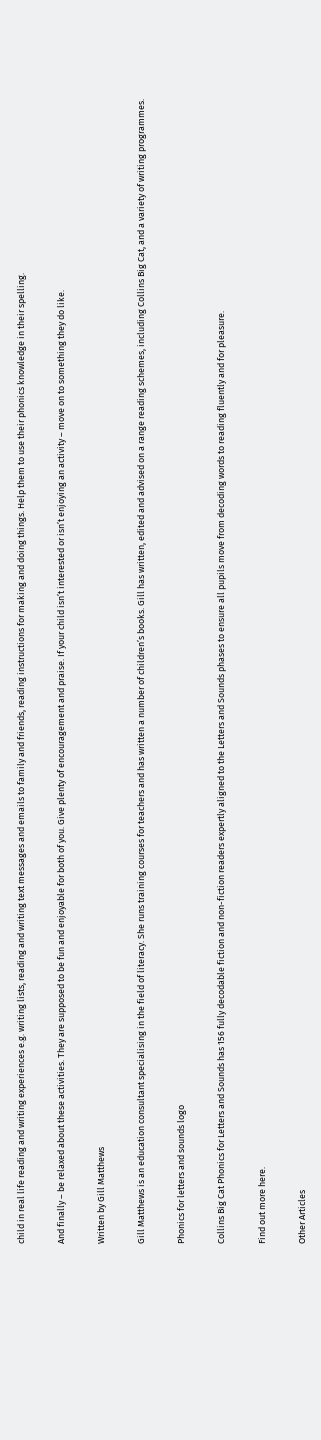child in real life reading and writing experiences e.g. writing lists, reading and writing text messages and emails to family and friends, reading instructions for making and doing things. Help them to use their phonics knowledge in their spelling.

And finally – be relaxed about these activities. They are supposed to be fun and enjoyable for both of you. Give plenty of encouragement and praise. If your child isn’t interested or isn’t enjoying an activity – move on to something they do like.

Written by Gill Matthews

Gill Matthews is an education consultant specialising in the field of literacy. She runs training courses for teachers and has written a number of children’s books. Gill has written, edited and advised on a range reading schemes, including Collins Big Cat, and a variety of writing programmes.

Phonics for letters and sounds logo

Collins Big Cat Phonics for Letters and Sounds has 156 fully decodable fiction and non-fiction readers expertly aligned to the Letters and Sounds phases to ensure all pupils move from decoding words to reading fluently and for pleasure.

Find out more here.

Other Articles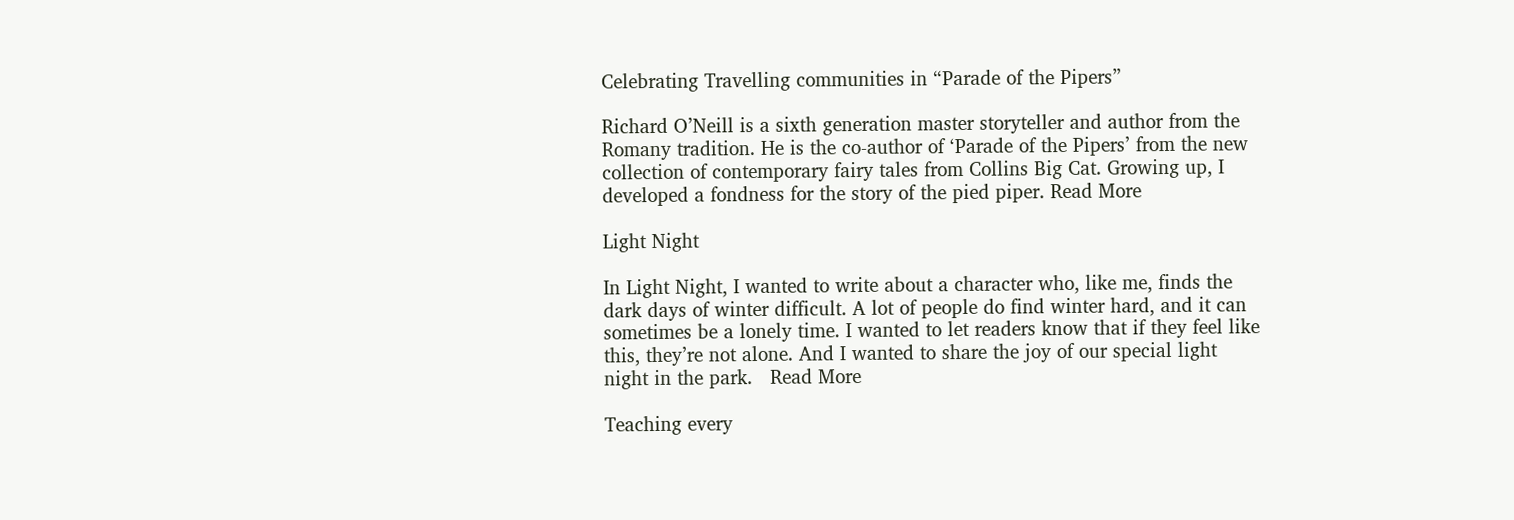Celebrating Travelling communities in “Parade of the Pipers”

Richard O’Neill is a sixth generation master storyteller and author from the Romany tradition. He is the co-author of ‘Parade of the Pipers’ from the new collection of contemporary fairy tales from Collins Big Cat. Growing up, I developed a fondness for the story of the pied piper. Read More

Light Night

In Light Night, I wanted to write about a character who, like me, finds the dark days of winter difficult. A lot of people do find winter hard, and it can sometimes be a lonely time. I wanted to let readers know that if they feel like this, they’re not alone. And I wanted to share the joy of our special light night in the park.   Read More

Teaching every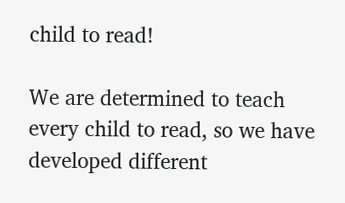child to read!

We are determined to teach every child to read, so we have developed different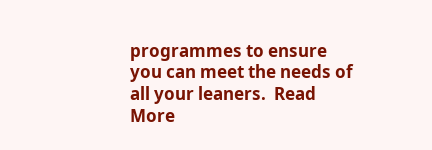programmes to ensure you can meet the needs of all your leaners.  Read More